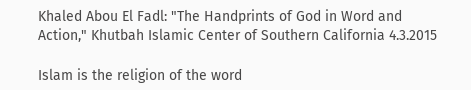Khaled Abou El Fadl: "The Handprints of God in Word and Action," Khutbah Islamic Center of Southern California 4.3.2015

Islam is the religion of the word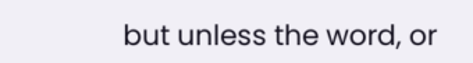but unless the word, or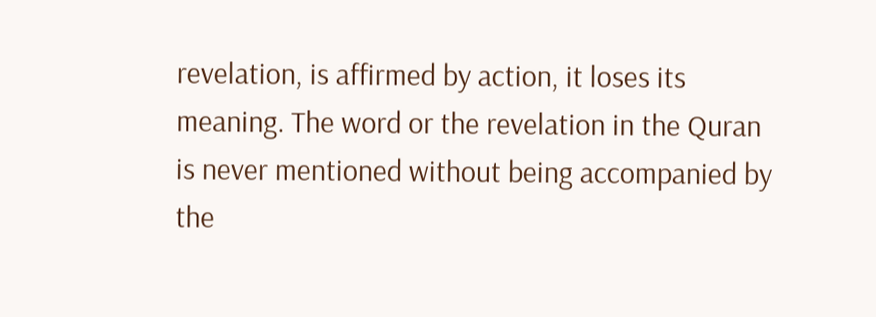revelation, is affirmed by action, it loses its meaning. The word or the revelation in the Quran is never mentioned without being accompanied by the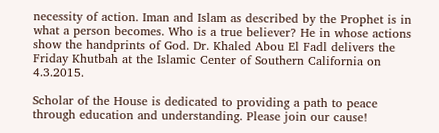necessity of action. Iman and Islam as described by the Prophet is in what a person becomes. Who is a true believer? He in whose actions show the handprints of God. Dr. Khaled Abou El Fadl delivers the Friday Khutbah at the Islamic Center of Southern California on 4.3.2015.

Scholar of the House is dedicated to providing a path to peace through education and understanding. Please join our cause!